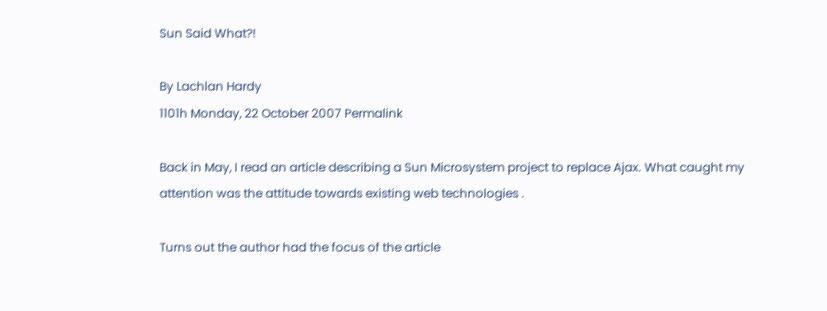Sun Said What?!

By Lachlan Hardy
1101h Monday, 22 October 2007 Permalink

Back in May, I read an article describing a Sun Microsystem project to replace Ajax. What caught my attention was the attitude towards existing web technologies .

Turns out the author had the focus of the article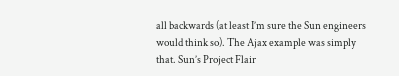all backwards (at least I’m sure the Sun engineers would think so). The Ajax example was simply that. Sun’s Project Flair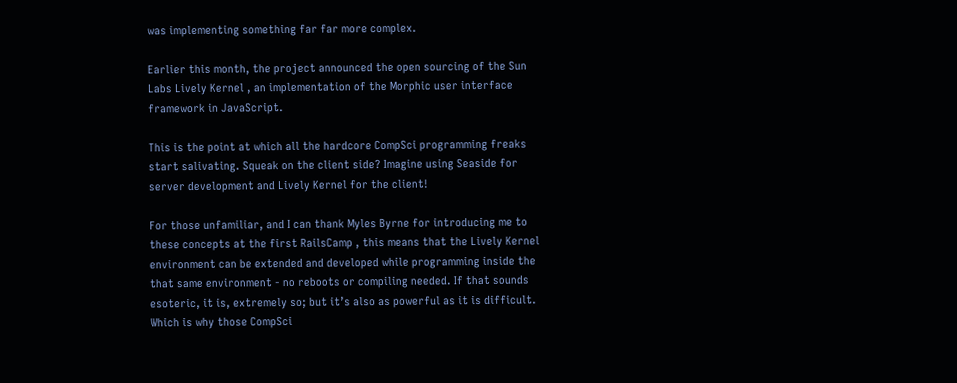was implementing something far far more complex.

Earlier this month, the project announced the open sourcing of the Sun Labs Lively Kernel , an implementation of the Morphic user interface framework in JavaScript.

This is the point at which all the hardcore CompSci programming freaks start salivating. Squeak on the client side? Imagine using Seaside for server development and Lively Kernel for the client!

For those unfamiliar, and I can thank Myles Byrne for introducing me to these concepts at the first RailsCamp , this means that the Lively Kernel environment can be extended and developed while programming inside the that same environment - no reboots or compiling needed. If that sounds esoteric, it is, extremely so; but it’s also as powerful as it is difficult. Which is why those CompSci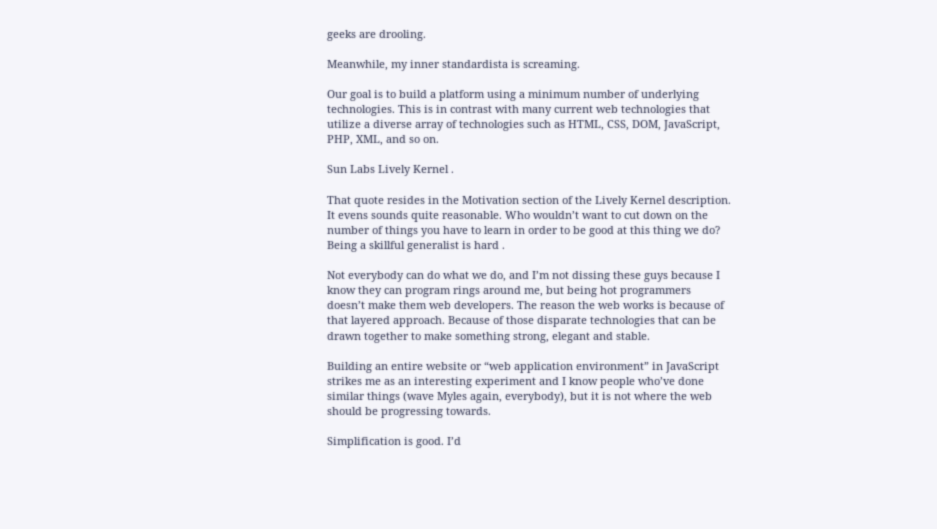geeks are drooling.

Meanwhile, my inner standardista is screaming.

Our goal is to build a platform using a minimum number of underlying technologies. This is in contrast with many current web technologies that utilize a diverse array of technologies such as HTML, CSS, DOM, JavaScript, PHP, XML, and so on.

Sun Labs Lively Kernel .

That quote resides in the Motivation section of the Lively Kernel description. It evens sounds quite reasonable. Who wouldn’t want to cut down on the number of things you have to learn in order to be good at this thing we do? Being a skillful generalist is hard .

Not everybody can do what we do, and I’m not dissing these guys because I know they can program rings around me, but being hot programmers doesn’t make them web developers. The reason the web works is because of that layered approach. Because of those disparate technologies that can be drawn together to make something strong, elegant and stable.

Building an entire website or “web application environment” in JavaScript strikes me as an interesting experiment and I know people who’ve done similar things (wave Myles again, everybody), but it is not where the web should be progressing towards.

Simplification is good. I’d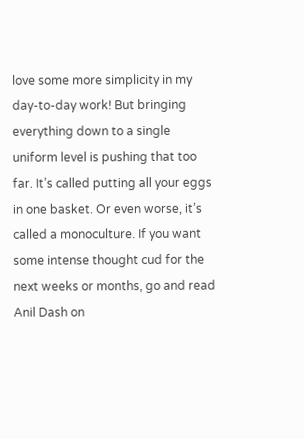love some more simplicity in my day-to-day work! But bringing everything down to a single uniform level is pushing that too far. It’s called putting all your eggs in one basket. Or even worse, it’s called a monoculture. If you want some intense thought cud for the next weeks or months, go and read Anil Dash on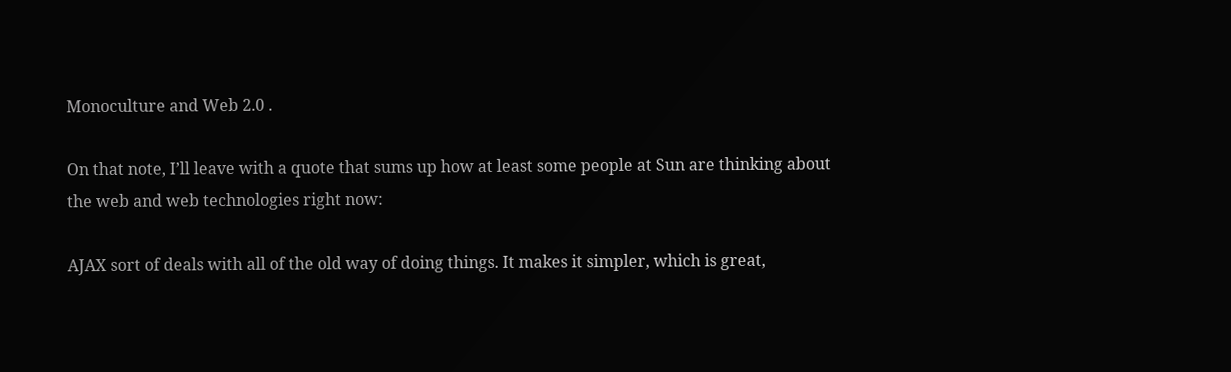Monoculture and Web 2.0 .

On that note, I’ll leave with a quote that sums up how at least some people at Sun are thinking about the web and web technologies right now:

AJAX sort of deals with all of the old way of doing things. It makes it simpler, which is great,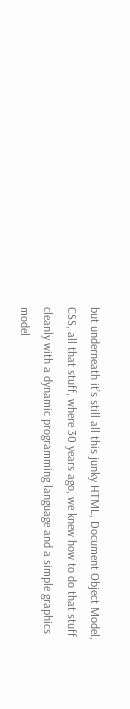but underneath it’s still all this junky HTML, Document Object Model, CSS, all that stuff, where 30 years ago, we knew how to do that stuff cleanly with a dynamic programming language and a simple graphics model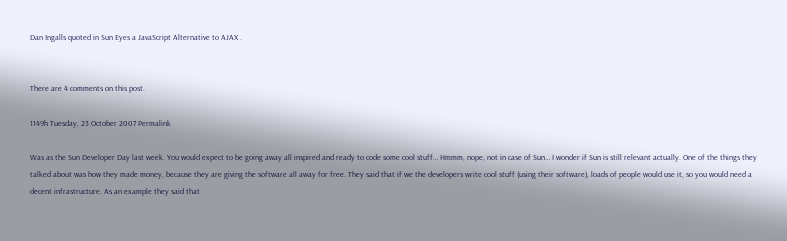Dan Ingalls quoted in Sun Eyes a JavaScript Alternative to AJAX .


There are 4 comments on this post.

1149h Tuesday, 23 October 2007 Permalink

Was as the Sun Developer Day last week. You would expect to be going away all inspired and ready to code some cool stuff… Hmmm, nope, not in case of Sun… I wonder if Sun is still relevant actually. One of the things they talked about was how they made money, because they are giving the software all away for free. They said that if we the developers write cool stuff (using their software), loads of people would use it, so you would need a decent infrastructure. As an example they said that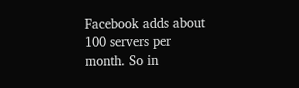Facebook adds about 100 servers per month. So in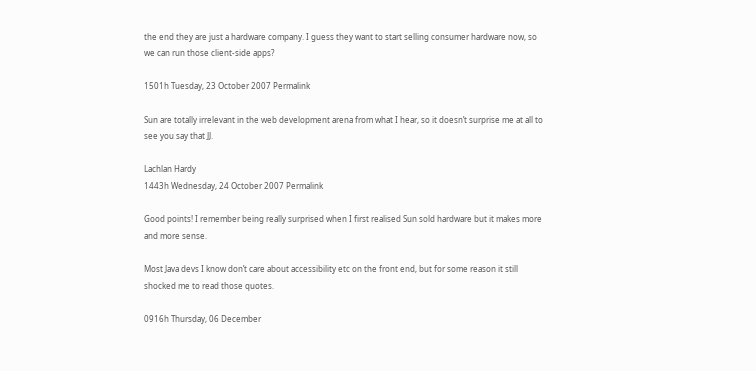the end they are just a hardware company. I guess they want to start selling consumer hardware now, so we can run those client-side apps?

1501h Tuesday, 23 October 2007 Permalink

Sun are totally irrelevant in the web development arena from what I hear, so it doesn’t surprise me at all to see you say that JJ.

Lachlan Hardy
1443h Wednesday, 24 October 2007 Permalink

Good points! I remember being really surprised when I first realised Sun sold hardware but it makes more and more sense.

Most Java devs I know don’t care about accessibility etc on the front end, but for some reason it still shocked me to read those quotes.

0916h Thursday, 06 December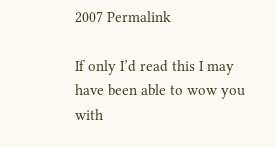2007 Permalink

If only I’d read this I may have been able to wow you with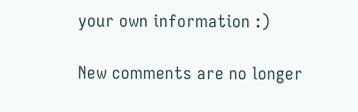your own information :)

New comments are no longer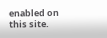enabled on this site.